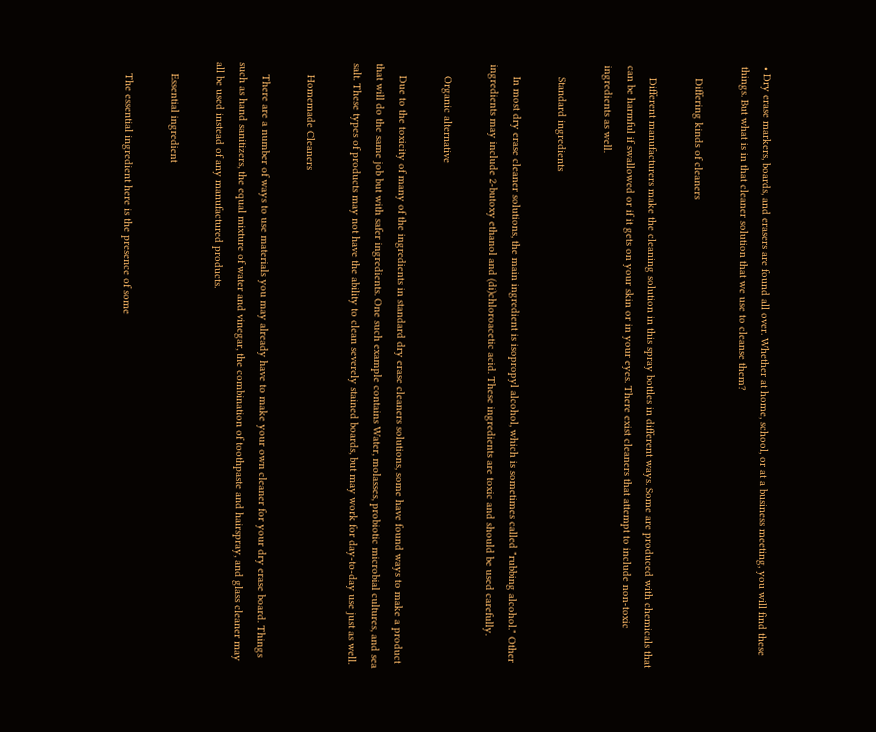• Dry erase markers, boards, and erasers are found all over. Whether at home, school, or at a business meeting, you will find these things. But what is in that cleaner solution that we use to cleanse them?

    Differing kinds of cleaners

    Different manufacturers make the cleaning solution in this spray bottles in different ways. Some are produced with chemicals that can be harmful if swallowed or if it gets on your skin or in your eyes. There exist cleaners that attempt to include non-toxic ingredients as well.

    Standard ingredients

    In most dry erase cleaner solutions, the main ingredient is isopropyl alcohol, which is sometimes called "rubbing alcohol." Other ingredients may include 2-butoxy ethanol and (di)chloroacetic acid. These ingredients are toxic and should be used carefully.

    Organic alternative

    Due to the toxicity of many of the ingredients in standard dry erase cleaners solutions, some have found ways to make a product that will do the same job but with safer ingredients. One such example contains Water, molasses, probiotic microbial cultures, and sea salt. These types of products may not have the ability to clean severely stained boards, but may work for day-to-day use just as well.

    Homemade Cleaners

    There are a number of ways to use materials you may already have to make your own cleaner for your dry erase board. Things such as hand sanitizers, the equal mixture of water and vinegar, the combination of toothpaste and hairspray, and glass cleaner may all be used instead of any manufactured products.

    Essential ingredient

    The essential ingredient here is the presence of some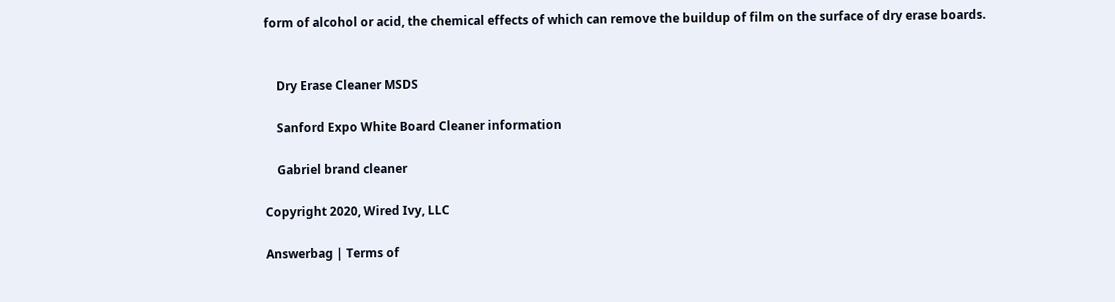form of alcohol or acid, the chemical effects of which can remove the buildup of film on the surface of dry erase boards.


    Dry Erase Cleaner MSDS

    Sanford Expo White Board Cleaner information

    Gabriel brand cleaner

Copyright 2020, Wired Ivy, LLC

Answerbag | Terms of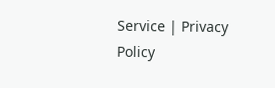Service | Privacy Policy